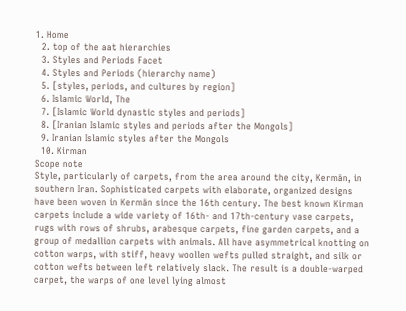1. Home
  2. top of the aat hierarchies
  3. Styles and Periods Facet
  4. Styles and Periods (hierarchy name)
  5. [styles, periods, and cultures by region]
  6. Islamic World, The
  7. [Islamic World dynastic styles and periods]
  8. [Iranian Islamic styles and periods after the Mongols]
  9. Iranian Islamic styles after the Mongols
  10. Kirman
Scope note
Style, particularly of carpets, from the area around the city, Kermān, in southern Iran. Sophisticated carpets with elaborate, organized designs have been woven in Kermān since the 16th century. The best known Kirman carpets include a wide variety of 16th- and 17th-century vase carpets, rugs with rows of shrubs, arabesque carpets, fine garden carpets, and a group of medallion carpets with animals. All have asymmetrical knotting on cotton warps, with stiff, heavy woollen wefts pulled straight, and silk or cotton wefts between left relatively slack. The result is a double-warped carpet, the warps of one level lying almost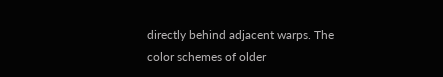directly behind adjacent warps. The color schemes of older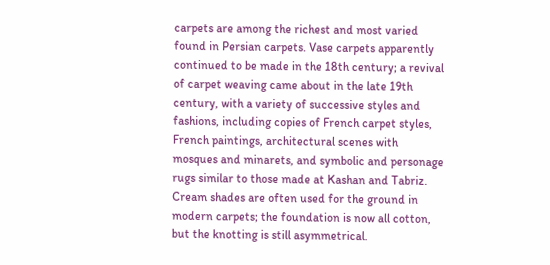carpets are among the richest and most varied found in Persian carpets. Vase carpets apparently continued to be made in the 18th century; a revival of carpet weaving came about in the late 19th century, with a variety of successive styles and fashions, including copies of French carpet styles, French paintings, architectural scenes with mosques and minarets, and symbolic and personage rugs similar to those made at Kashan and Tabriz. Cream shades are often used for the ground in modern carpets; the foundation is now all cotton, but the knotting is still asymmetrical.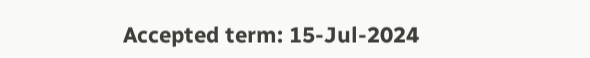Accepted term: 15-Jul-2024